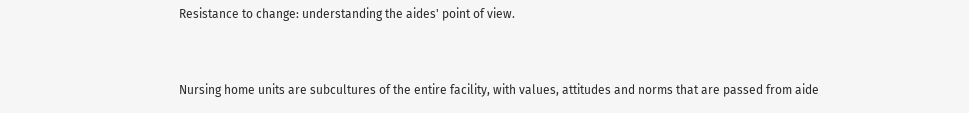Resistance to change: understanding the aides' point of view.


Nursing home units are subcultures of the entire facility, with values, attitudes and norms that are passed from aide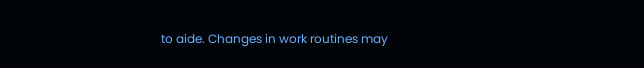to aide. Changes in work routines may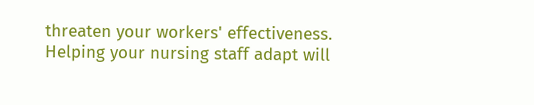threaten your workers' effectiveness. Helping your nursing staff adapt will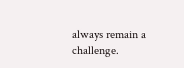always remain a challenge.